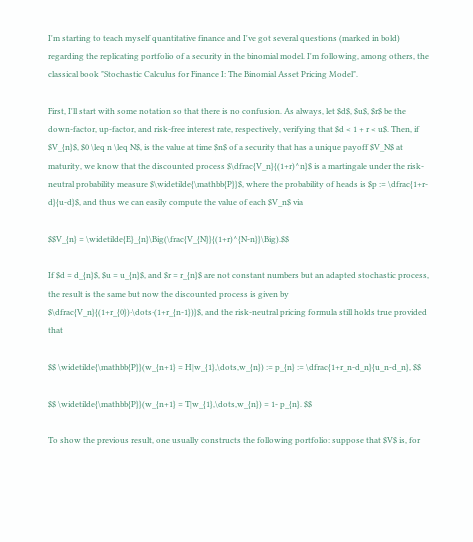I'm starting to teach myself quantitative finance and I've got several questions (marked in bold) regarding the replicating portfolio of a security in the binomial model. I'm following, among others, the classical book "Stochastic Calculus for Finance I: The Binomial Asset Pricing Model".

First, I'll start with some notation so that there is no confusion. As always, let $d$, $u$, $r$ be the down-factor, up-factor, and risk-free interest rate, respectively, verifying that $d < 1 + r < u$. Then, if $V_{n}$, $0 \leq n \leq N$, is the value at time $n$ of a security that has a unique payoff $V_N$ at maturity, we know that the discounted process $\dfrac{V_n}{(1+r)^n}$ is a martingale under the risk-neutral probability measure $\widetilde{\mathbb{P}}$, where the probability of heads is $p := \dfrac{1+r-d}{u-d}$, and thus we can easily compute the value of each $V_n$ via

$$V_{n} = \widetilde{E}_{n}\Big(\frac{V_{N}}{(1+r)^{N-n}}\Big).$$

If $d = d_{n}$, $u = u_{n}$, and $r = r_{n}$ are not constant numbers but an adapted stochastic process, the result is the same but now the discounted process is given by $\dfrac{V_n}{(1+r_{0})·\dots·(1+r_{n-1})}$, and the risk-neutral pricing formula still holds true provided that

$$ \widetilde{\mathbb{P}}(w_{n+1} = H|w_{1},\dots,w_{n}) := p_{n} := \dfrac{1+r_n-d_n}{u_n-d_n}, $$

$$ \widetilde{\mathbb{P}}(w_{n+1} = T|w_{1},\dots,w_{n}) = 1- p_{n}. $$

To show the previous result, one usually constructs the following portfolio: suppose that $V$ is, for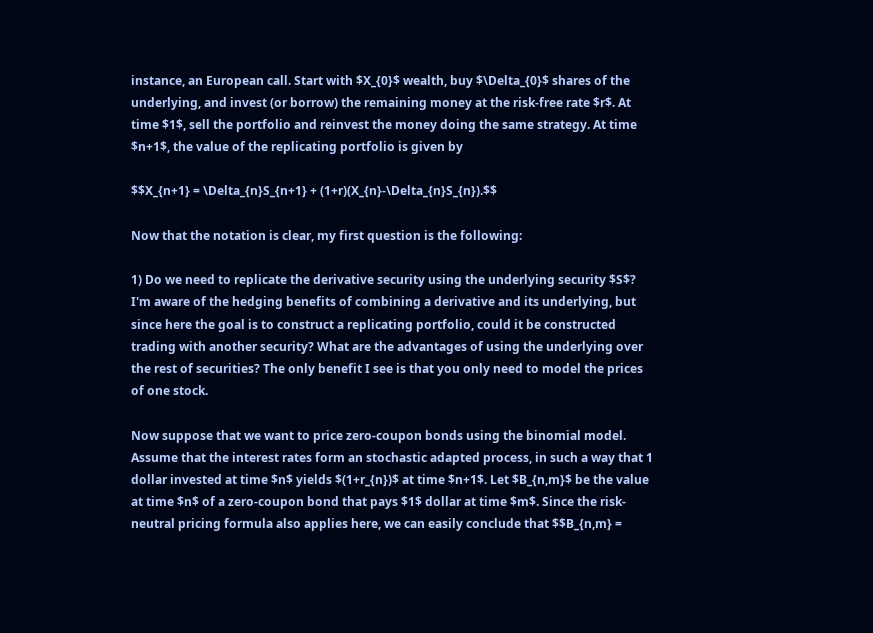instance, an European call. Start with $X_{0}$ wealth, buy $\Delta_{0}$ shares of the underlying, and invest (or borrow) the remaining money at the risk-free rate $r$. At time $1$, sell the portfolio and reinvest the money doing the same strategy. At time $n+1$, the value of the replicating portfolio is given by

$$X_{n+1} = \Delta_{n}S_{n+1} + (1+r)(X_{n}-\Delta_{n}S_{n}).$$

Now that the notation is clear, my first question is the following:

1) Do we need to replicate the derivative security using the underlying security $S$? I'm aware of the hedging benefits of combining a derivative and its underlying, but since here the goal is to construct a replicating portfolio, could it be constructed trading with another security? What are the advantages of using the underlying over the rest of securities? The only benefit I see is that you only need to model the prices of one stock.

Now suppose that we want to price zero-coupon bonds using the binomial model. Assume that the interest rates form an stochastic adapted process, in such a way that 1 dollar invested at time $n$ yields $(1+r_{n})$ at time $n+1$. Let $B_{n,m}$ be the value at time $n$ of a zero-coupon bond that pays $1$ dollar at time $m$. Since the risk-neutral pricing formula also applies here, we can easily conclude that $$B_{n,m} =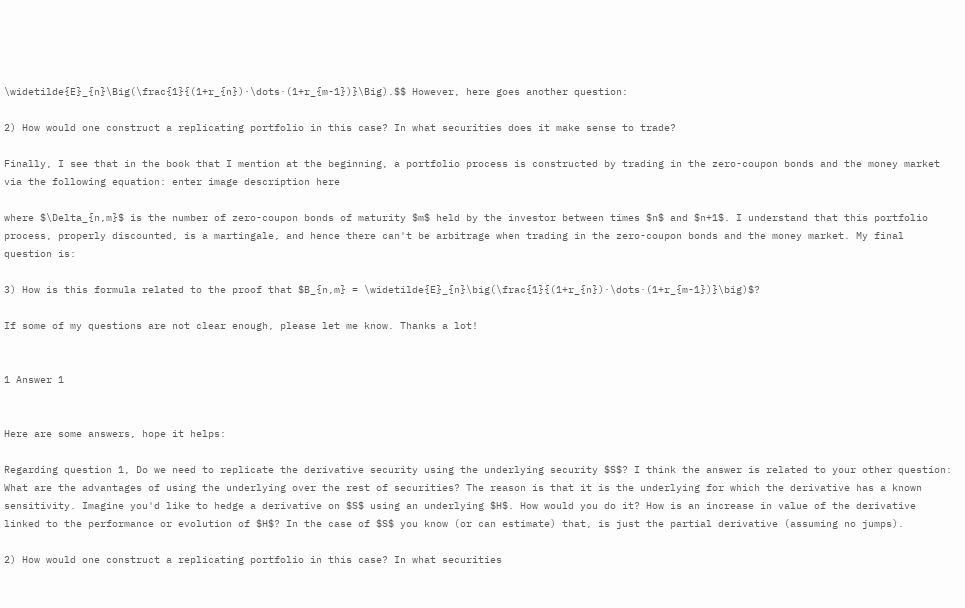\widetilde{E}_{n}\Big(\frac{1}{(1+r_{n})·\dots·(1+r_{m-1})}\Big).$$ However, here goes another question:

2) How would one construct a replicating portfolio in this case? In what securities does it make sense to trade?

Finally, I see that in the book that I mention at the beginning, a portfolio process is constructed by trading in the zero-coupon bonds and the money market via the following equation: enter image description here

where $\Delta_{n,m}$ is the number of zero-coupon bonds of maturity $m$ held by the investor between times $n$ and $n+1$. I understand that this portfolio process, properly discounted, is a martingale, and hence there can't be arbitrage when trading in the zero-coupon bonds and the money market. My final question is:

3) How is this formula related to the proof that $B_{n,m} = \widetilde{E}_{n}\big(\frac{1}{(1+r_{n})·\dots·(1+r_{m-1})}\big)$?

If some of my questions are not clear enough, please let me know. Thanks a lot!


1 Answer 1


Here are some answers, hope it helps:

Regarding question 1, Do we need to replicate the derivative security using the underlying security $S$? I think the answer is related to your other question: What are the advantages of using the underlying over the rest of securities? The reason is that it is the underlying for which the derivative has a known sensitivity. Imagine you'd like to hedge a derivative on $S$ using an underlying $H$. How would you do it? How is an increase in value of the derivative linked to the performance or evolution of $H$? In the case of $S$ you know (or can estimate) that, is just the partial derivative (assuming no jumps).

2) How would one construct a replicating portfolio in this case? In what securities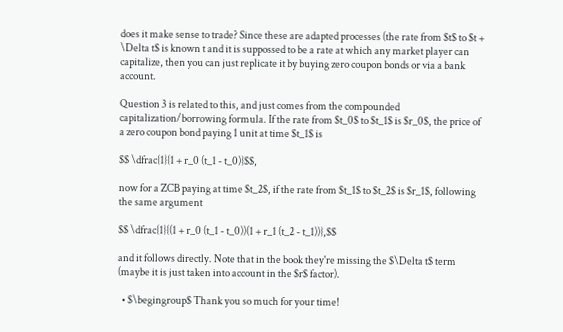does it make sense to trade? Since these are adapted processes (the rate from $t$ to $t + \Delta t$ is known t and it is suppossed to be a rate at which any market player can capitalize, then you can just replicate it by buying zero coupon bonds or via a bank account.

Question 3 is related to this, and just comes from the compounded capitalization/borrowing formula. If the rate from $t_0$ to $t_1$ is $r_0$, the price of a zero coupon bond paying 1 unit at time $t_1$ is

$$ \dfrac{1}{1 + r_0 (t_1 - t_0)}$$,

now for a ZCB paying at time $t_2$, if the rate from $t_1$ to $t_2$ is $r_1$, following the same argument

$$ \dfrac{1}{(1 + r_0 (t_1 - t_0))(1 + r_1 (t_2 - t_1))},$$

and it follows directly. Note that in the book they're missing the $\Delta t$ term (maybe it is just taken into account in the $r$ factor).

  • $\begingroup$ Thank you so much for your time!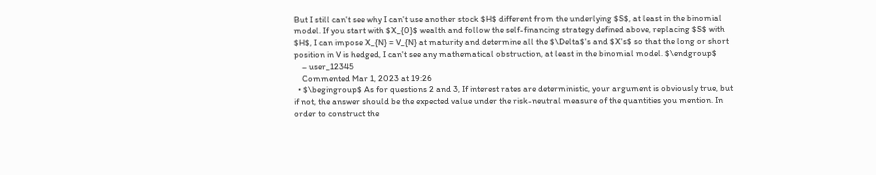But I still can't see why I can't use another stock $H$ different from the underlying $S$, at least in the binomial model. If you start with $X_{0}$ wealth and follow the self-financing strategy defined above, replacing $S$ with $H$, I can impose X_{N} = V_{N} at maturity and determine all the $\Delta$'s and $X's$ so that the long or short position in V is hedged, I can't see any mathematical obstruction, at least in the binomial model. $\endgroup$
    – user_12345
    Commented Mar 1, 2023 at 19:26
  • $\begingroup$ As for questions 2 and 3, If interest rates are deterministic, your argument is obviously true, but if not, the answer should be the expected value under the risk-neutral measure of the quantities you mention. In order to construct the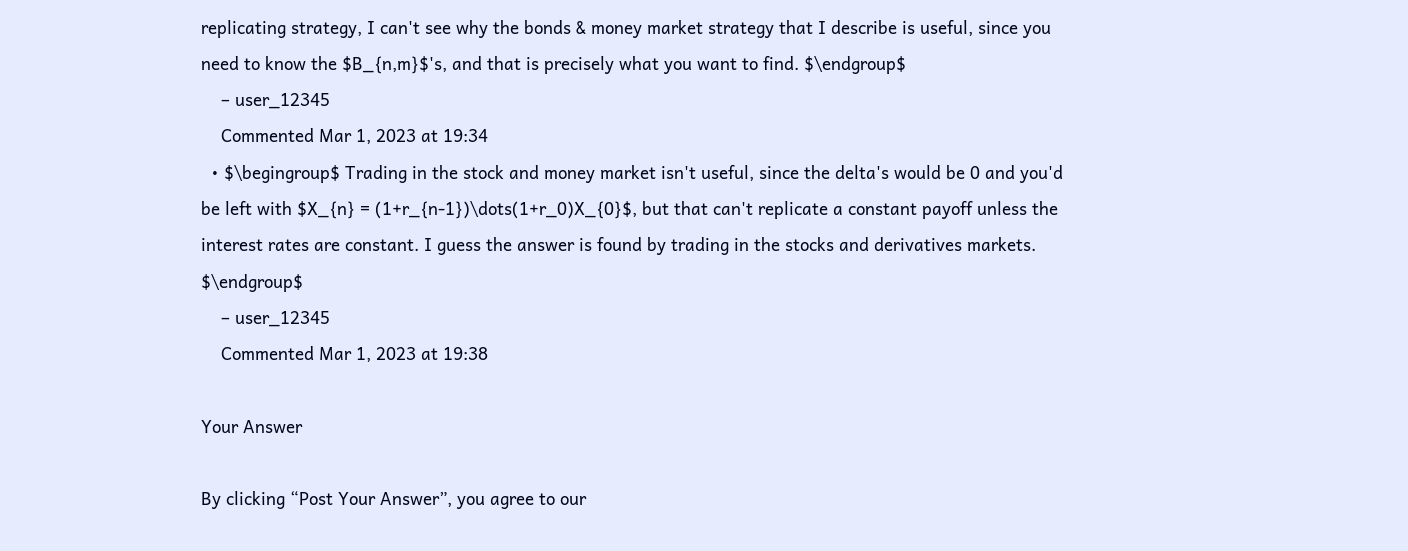replicating strategy, I can't see why the bonds & money market strategy that I describe is useful, since you need to know the $B_{n,m}$'s, and that is precisely what you want to find. $\endgroup$
    – user_12345
    Commented Mar 1, 2023 at 19:34
  • $\begingroup$ Trading in the stock and money market isn't useful, since the delta's would be 0 and you'd be left with $X_{n} = (1+r_{n-1})\dots(1+r_0)X_{0}$, but that can't replicate a constant payoff unless the interest rates are constant. I guess the answer is found by trading in the stocks and derivatives markets. $\endgroup$
    – user_12345
    Commented Mar 1, 2023 at 19:38

Your Answer

By clicking “Post Your Answer”, you agree to our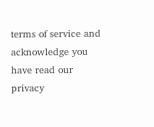terms of service and acknowledge you have read our privacy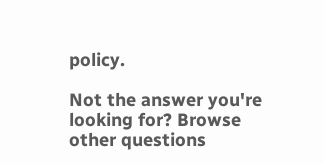policy.

Not the answer you're looking for? Browse other questions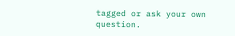tagged or ask your own question.